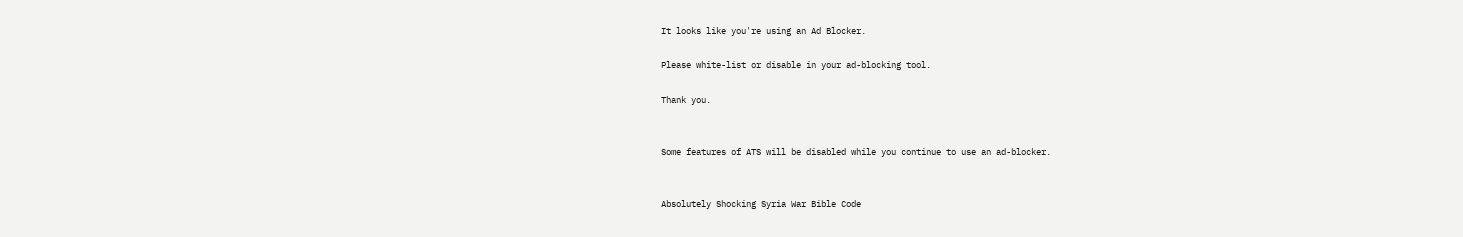It looks like you're using an Ad Blocker.

Please white-list or disable in your ad-blocking tool.

Thank you.


Some features of ATS will be disabled while you continue to use an ad-blocker.


Absolutely Shocking Syria War Bible Code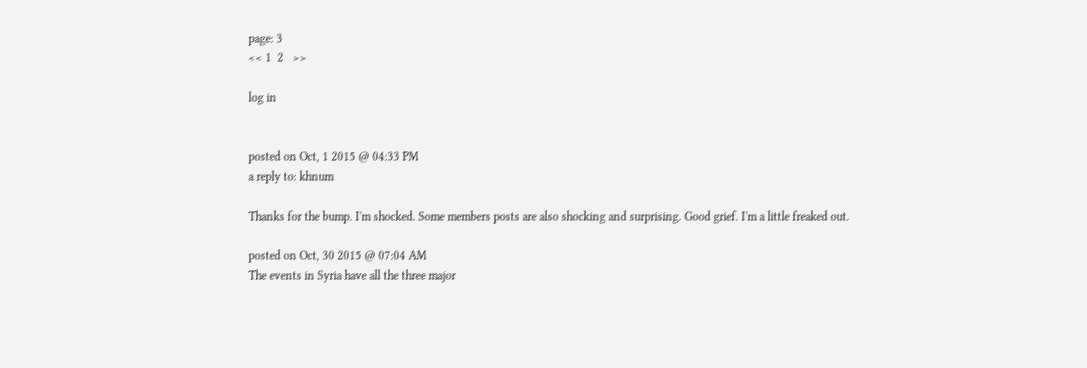page: 3
<< 1  2   >>

log in


posted on Oct, 1 2015 @ 04:33 PM
a reply to: khnum

Thanks for the bump. I'm shocked. Some members posts are also shocking and surprising. Good grief. I'm a little freaked out.

posted on Oct, 30 2015 @ 07:04 AM
The events in Syria have all the three major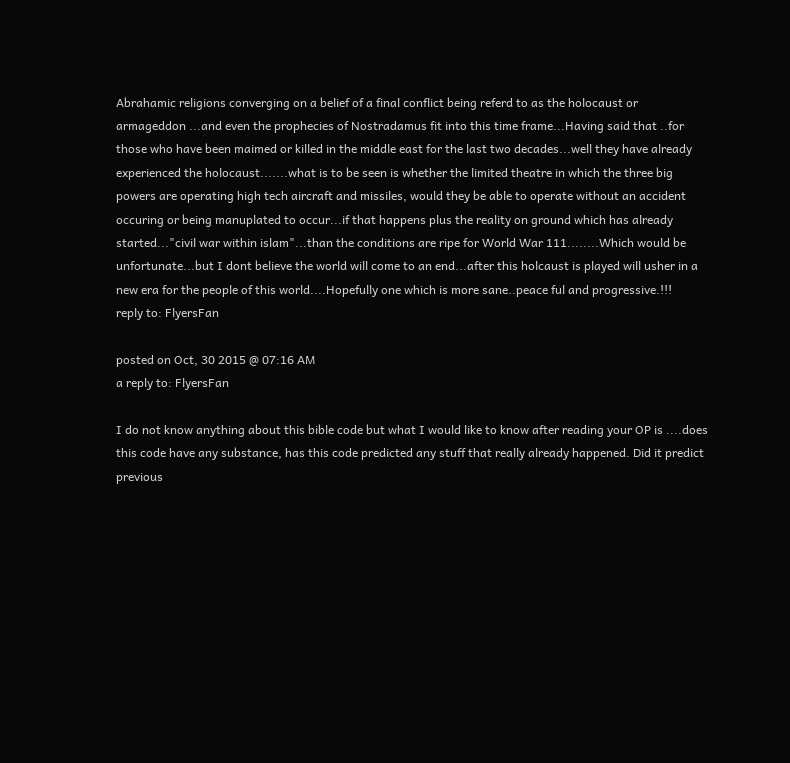Abrahamic religions converging on a belief of a final conflict being referd to as the holocaust or armageddon ...and even the prophecies of Nostradamus fit into this time frame...Having said that ..for those who have been maimed or killed in the middle east for the last two decades...well they have already experienced the holocaust.......what is to be seen is whether the limited theatre in which the three big powers are operating high tech aircraft and missiles, would they be able to operate without an accident occuring or being manuplated to occur...if that happens plus the reality on ground which has already started..."civil war within islam"...than the conditions are ripe for World War 111........Which would be unfortunate...but I dont believe the world will come to an end...after this holcaust is played will usher in a new era for the people of this world....Hopefully one which is more sane..peace ful and progressive.!!!
reply to: FlyersFan

posted on Oct, 30 2015 @ 07:16 AM
a reply to: FlyersFan

I do not know anything about this bible code but what I would like to know after reading your OP is ....does this code have any substance, has this code predicted any stuff that really already happened. Did it predict previous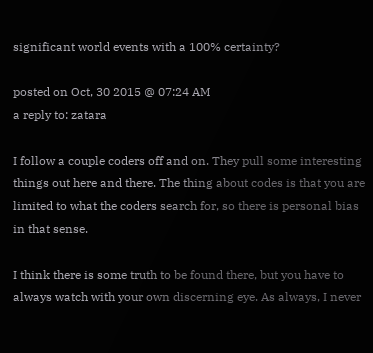significant world events with a 100% certainty?

posted on Oct, 30 2015 @ 07:24 AM
a reply to: zatara

I follow a couple coders off and on. They pull some interesting things out here and there. The thing about codes is that you are limited to what the coders search for, so there is personal bias in that sense.

I think there is some truth to be found there, but you have to always watch with your own discerning eye. As always, I never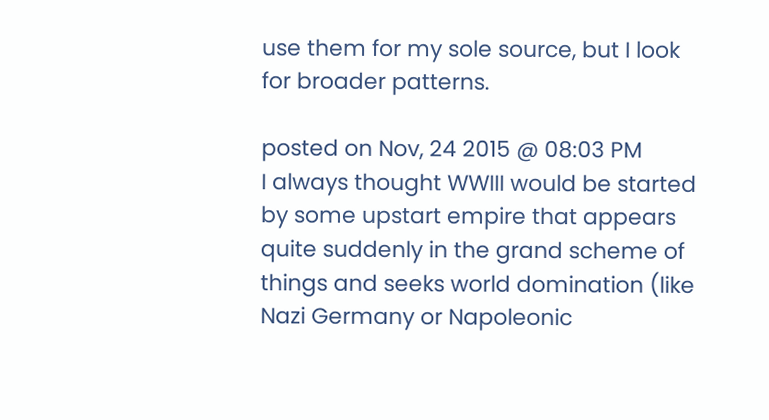use them for my sole source, but I look for broader patterns.

posted on Nov, 24 2015 @ 08:03 PM
I always thought WWIII would be started by some upstart empire that appears quite suddenly in the grand scheme of things and seeks world domination (like Nazi Germany or Napoleonic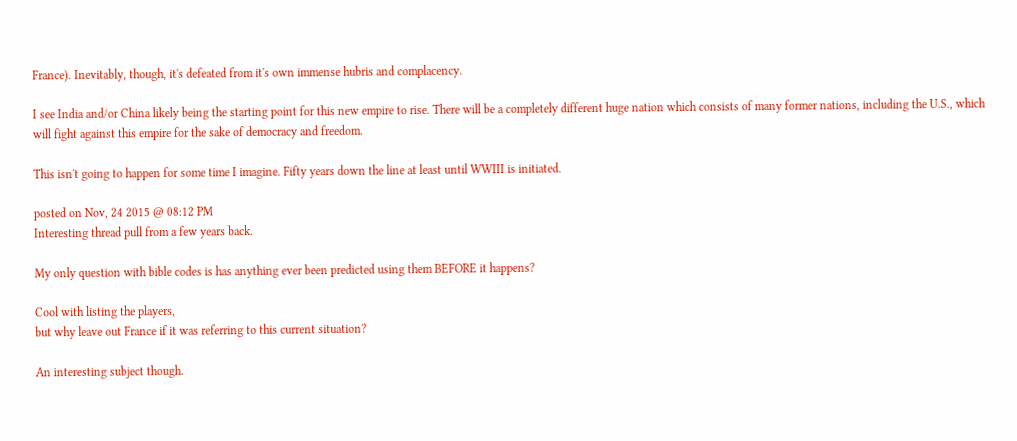France). Inevitably, though, it's defeated from it's own immense hubris and complacency.

I see India and/or China likely being the starting point for this new empire to rise. There will be a completely different huge nation which consists of many former nations, including the U.S., which will fight against this empire for the sake of democracy and freedom.

This isn't going to happen for some time I imagine. Fifty years down the line at least until WWIII is initiated.

posted on Nov, 24 2015 @ 08:12 PM
Interesting thread pull from a few years back.

My only question with bible codes is has anything ever been predicted using them BEFORE it happens?

Cool with listing the players,
but why leave out France if it was referring to this current situation?

An interesting subject though.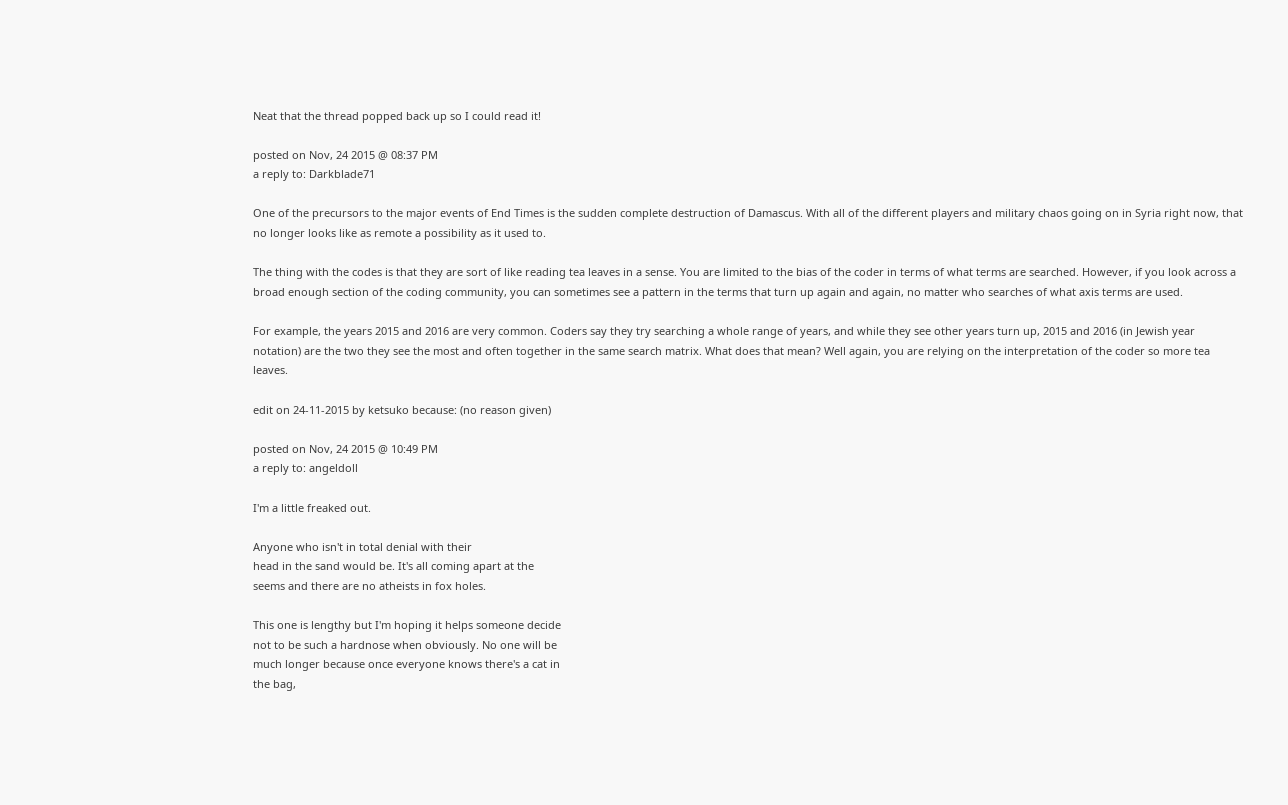Neat that the thread popped back up so I could read it!

posted on Nov, 24 2015 @ 08:37 PM
a reply to: Darkblade71

One of the precursors to the major events of End Times is the sudden complete destruction of Damascus. With all of the different players and military chaos going on in Syria right now, that no longer looks like as remote a possibility as it used to.

The thing with the codes is that they are sort of like reading tea leaves in a sense. You are limited to the bias of the coder in terms of what terms are searched. However, if you look across a broad enough section of the coding community, you can sometimes see a pattern in the terms that turn up again and again, no matter who searches of what axis terms are used.

For example, the years 2015 and 2016 are very common. Coders say they try searching a whole range of years, and while they see other years turn up, 2015 and 2016 (in Jewish year notation) are the two they see the most and often together in the same search matrix. What does that mean? Well again, you are relying on the interpretation of the coder so more tea leaves.

edit on 24-11-2015 by ketsuko because: (no reason given)

posted on Nov, 24 2015 @ 10:49 PM
a reply to: angeldoll

I'm a little freaked out.

Anyone who isn't in total denial with their
head in the sand would be. It's all coming apart at the
seems and there are no atheists in fox holes.

This one is lengthy but I'm hoping it helps someone decide
not to be such a hardnose when obviously. No one will be
much longer because once everyone knows there's a cat in
the bag,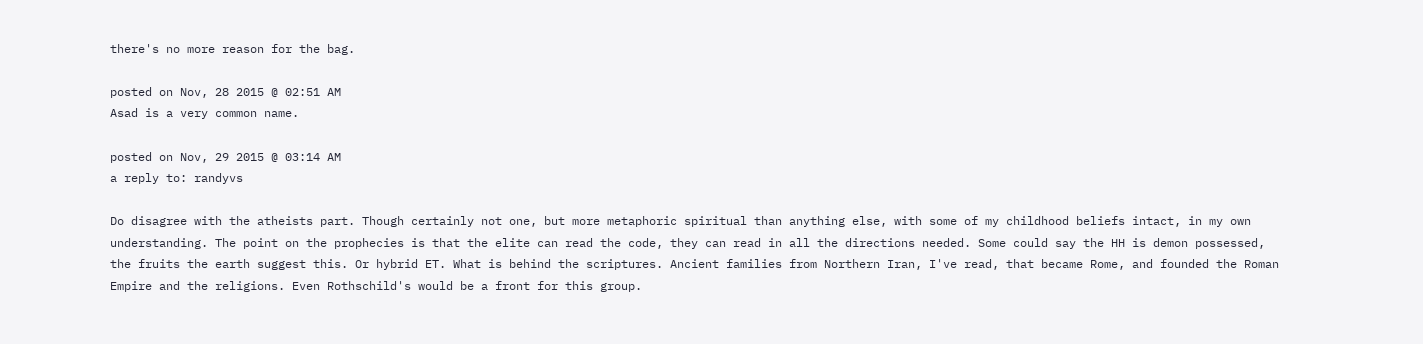there's no more reason for the bag.

posted on Nov, 28 2015 @ 02:51 AM
Asad is a very common name.

posted on Nov, 29 2015 @ 03:14 AM
a reply to: randyvs

Do disagree with the atheists part. Though certainly not one, but more metaphoric spiritual than anything else, with some of my childhood beliefs intact, in my own understanding. The point on the prophecies is that the elite can read the code, they can read in all the directions needed. Some could say the HH is demon possessed, the fruits the earth suggest this. Or hybrid ET. What is behind the scriptures. Ancient families from Northern Iran, I've read, that became Rome, and founded the Roman Empire and the religions. Even Rothschild's would be a front for this group.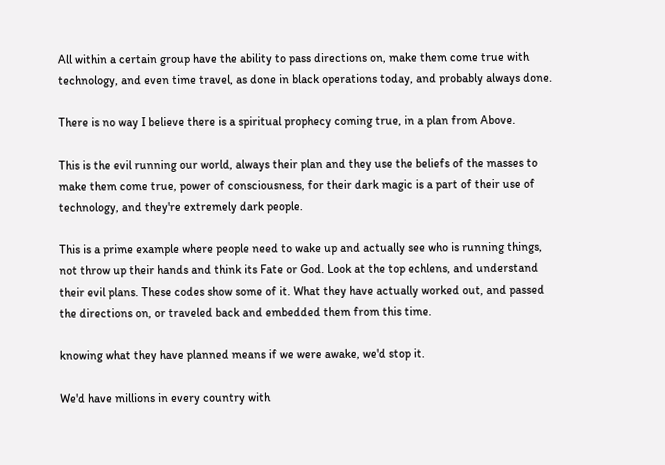All within a certain group have the ability to pass directions on, make them come true with technology, and even time travel, as done in black operations today, and probably always done.

There is no way I believe there is a spiritual prophecy coming true, in a plan from Above.

This is the evil running our world, always their plan and they use the beliefs of the masses to make them come true, power of consciousness, for their dark magic is a part of their use of technology, and they're extremely dark people.

This is a prime example where people need to wake up and actually see who is running things, not throw up their hands and think its Fate or God. Look at the top echlens, and understand their evil plans. These codes show some of it. What they have actually worked out, and passed the directions on, or traveled back and embedded them from this time.

knowing what they have planned means if we were awake, we'd stop it.

We'd have millions in every country with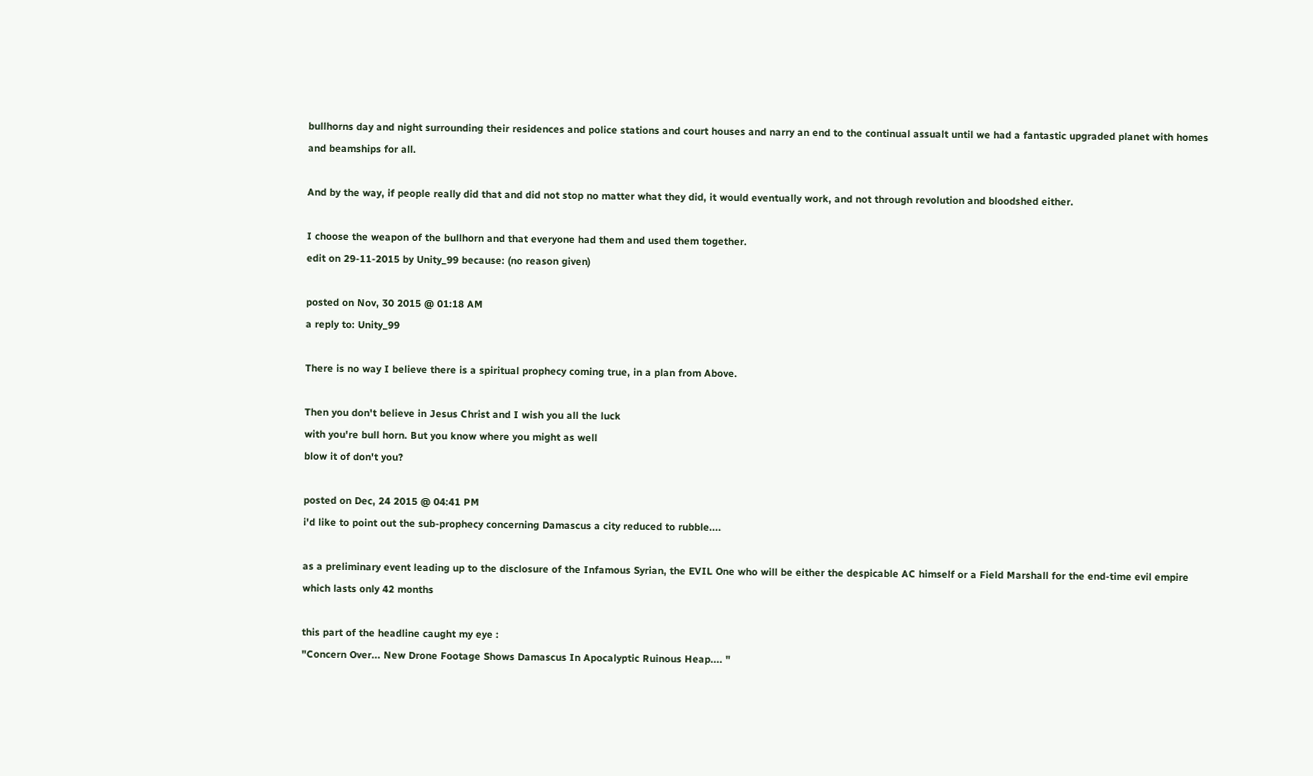bullhorns day and night surrounding their residences and police stations and court houses and narry an end to the continual assualt until we had a fantastic upgraded planet with homes and beamships for all.

And by the way, if people really did that and did not stop no matter what they did, it would eventually work, and not through revolution and bloodshed either.

I choose the weapon of the bullhorn and that everyone had them and used them together.
edit on 29-11-2015 by Unity_99 because: (no reason given)

posted on Nov, 30 2015 @ 01:18 AM
a reply to: Unity_99

There is no way I believe there is a spiritual prophecy coming true, in a plan from Above.

Then you don't believe in Jesus Christ and I wish you all the luck
with you're bull horn. But you know where you might as well
blow it of don't you?

posted on Dec, 24 2015 @ 04:41 PM
i'd like to point out the sub-prophecy concerning Damascus a city reduced to rubble....

as a preliminary event leading up to the disclosure of the Infamous Syrian, the EVIL One who will be either the despicable AC himself or a Field Marshall for the end-time evil empire which lasts only 42 months

this part of the headline caught my eye :
"Concern Over... New Drone Footage Shows Damascus In Apocalyptic Ruinous Heap.... "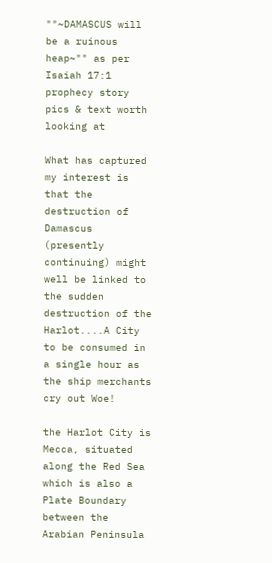""~DAMASCUS will be a ruinous heap~"" as per Isaiah 17:1 prophecy story
pics & text worth looking at

What has captured my interest is that the destruction of Damascus (presently continuing) might well be linked to the sudden destruction of the Harlot....A City to be consumed in a single hour as the ship merchants cry out Woe!

the Harlot City is Mecca, situated along the Red Sea which is also a Plate Boundary between the Arabian Peninsula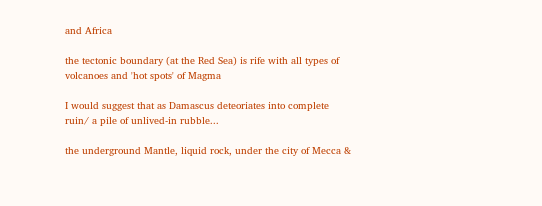and Africa

the tectonic boundary (at the Red Sea) is rife with all types of volcanoes and 'hot spots' of Magma

I would suggest that as Damascus deteoriates into complete ruin/ a pile of unlived-in rubble...

the underground Mantle, liquid rock, under the city of Mecca &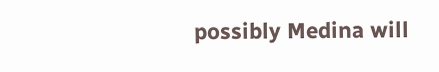possibly Medina will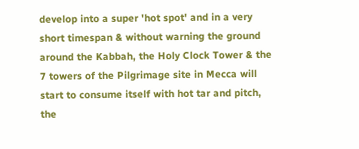develop into a super 'hot spot' and in a very short timespan & without warning the ground around the Kabbah, the Holy Clock Tower & the 7 towers of the Pilgrimage site in Mecca will start to consume itself with hot tar and pitch, the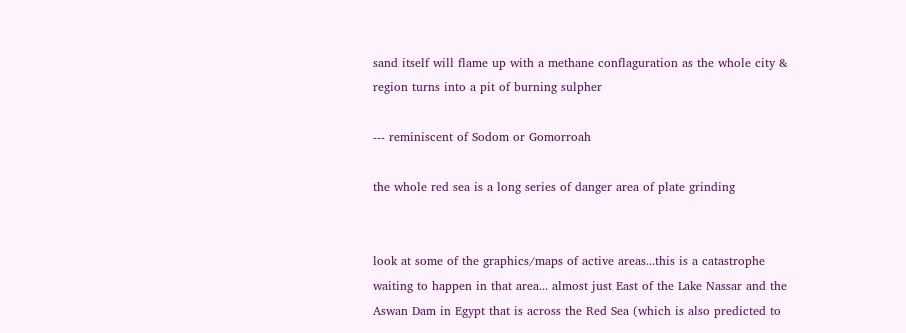sand itself will flame up with a methane conflaguration as the whole city & region turns into a pit of burning sulpher

--- reminiscent of Sodom or Gomorroah

the whole red sea is a long series of danger area of plate grinding


look at some of the graphics/maps of active areas...this is a catastrophe waiting to happen in that area... almost just East of the Lake Nassar and the Aswan Dam in Egypt that is across the Red Sea (which is also predicted to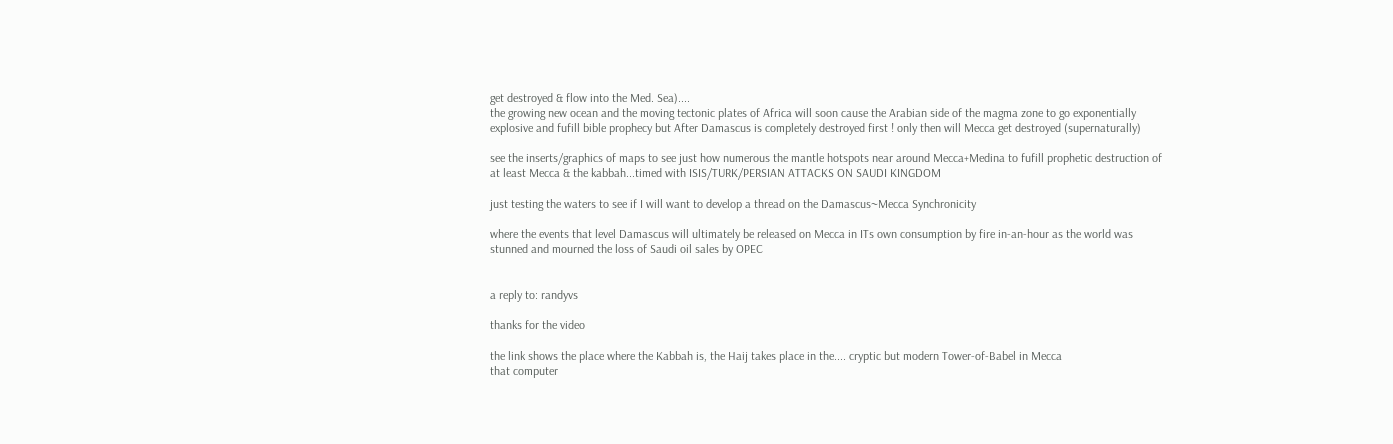get destroyed & flow into the Med. Sea)....
the growing new ocean and the moving tectonic plates of Africa will soon cause the Arabian side of the magma zone to go exponentially explosive and fufill bible prophecy but After Damascus is completely destroyed first ! only then will Mecca get destroyed (supernaturally)

see the inserts/graphics of maps to see just how numerous the mantle hotspots near around Mecca+Medina to fufill prophetic destruction of at least Mecca & the kabbah...timed with ISIS/TURK/PERSIAN ATTACKS ON SAUDI KINGDOM

just testing the waters to see if I will want to develop a thread on the Damascus~Mecca Synchronicity

where the events that level Damascus will ultimately be released on Mecca in ITs own consumption by fire in-an-hour as the world was stunned and mourned the loss of Saudi oil sales by OPEC


a reply to: randyvs

thanks for the video

the link shows the place where the Kabbah is, the Haij takes place in the.... cryptic but modern Tower-of-Babel in Mecca
that computer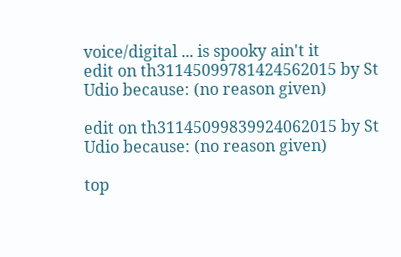voice/digital ... is spooky ain't it
edit on th31145099781424562015 by St Udio because: (no reason given)

edit on th31145099839924062015 by St Udio because: (no reason given)

top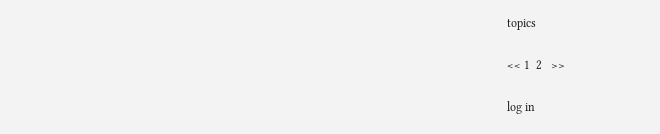topics

<< 1  2   >>

log in